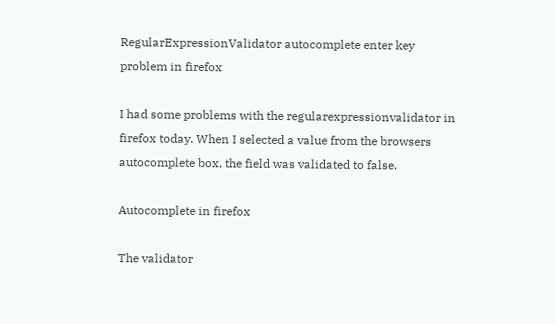RegularExpressionValidator autocomplete enter key problem in firefox

I had some problems with the regularexpressionvalidator in firefox today. When I selected a value from the browsers autocomplete box, the field was validated to false.

Autocomplete in firefox

The validator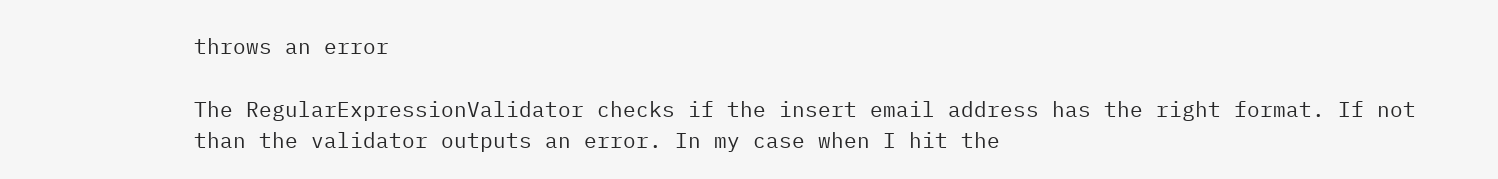throws an error

The RegularExpressionValidator checks if the insert email address has the right format. If not than the validator outputs an error. In my case when I hit the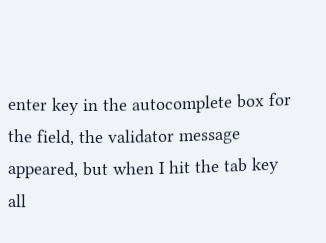enter key in the autocomplete box for the field, the validator message appeared, but when I hit the tab key all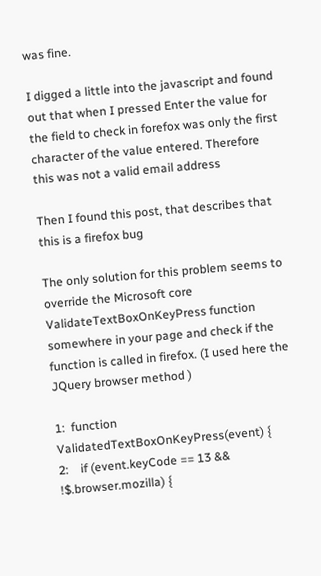was fine.

I digged a little into the javascript and found out that when I pressed Enter the value for the field to check in forefox was only the first character of the value entered. Therefore this was not a valid email address

Then I found this post, that describes that this is a firefox bug

The only solution for this problem seems to override the Microsoft core ValidateTextBoxOnKeyPress function somewhere in your page and check if the function is called in firefox. (I used here the JQuery browser method )

1:  function ValidatedTextBoxOnKeyPress(event) {
2:    if (event.keyCode == 13 && !$.browser.mozilla) {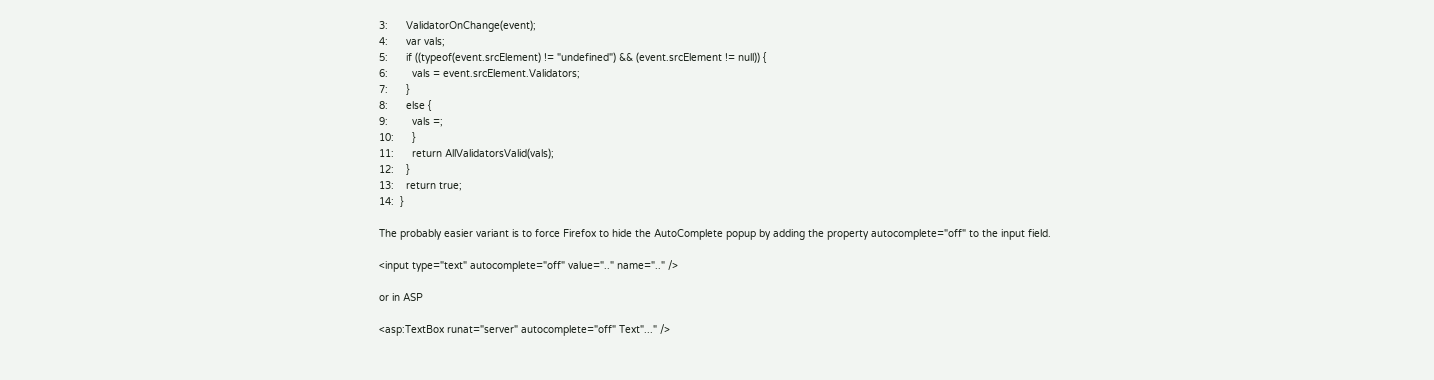3:      ValidatorOnChange(event);
4:      var vals;
5:      if ((typeof(event.srcElement) != "undefined") && (event.srcElement != null)) {
6:        vals = event.srcElement.Validators;
7:      }
8:      else {
9:        vals =;
10:      }
11:      return AllValidatorsValid(vals);
12:    }
13:    return true;
14:  }

The probably easier variant is to force Firefox to hide the AutoComplete popup by adding the property autocomplete="off" to the input field.

<input type="text" autocomplete="off" value=".." name=".." />

or in ASP

<asp:TextBox runat="server" autocomplete="off" Text"..." />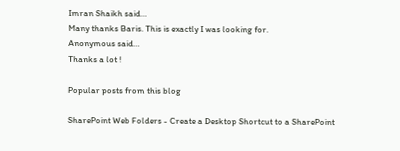Imran Shaikh said…
Many thanks Baris. This is exactly I was looking for.
Anonymous said…
Thanks a lot !

Popular posts from this blog

SharePoint Web Folders - Create a Desktop Shortcut to a SharePoint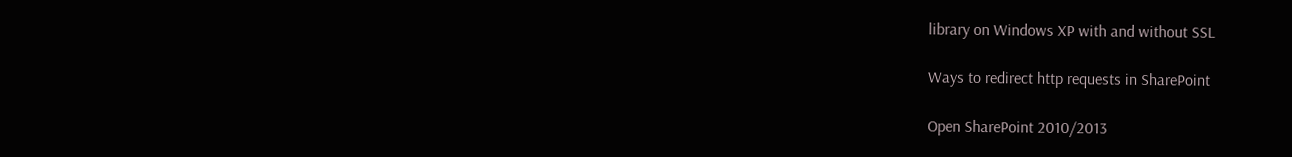library on Windows XP with and without SSL

Ways to redirect http requests in SharePoint

Open SharePoint 2010/2013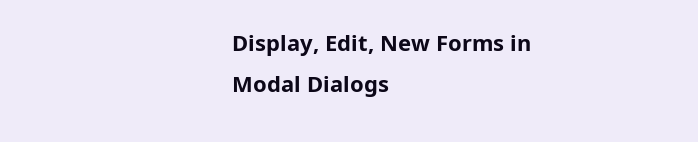Display, Edit, New Forms in Modal Dialogs